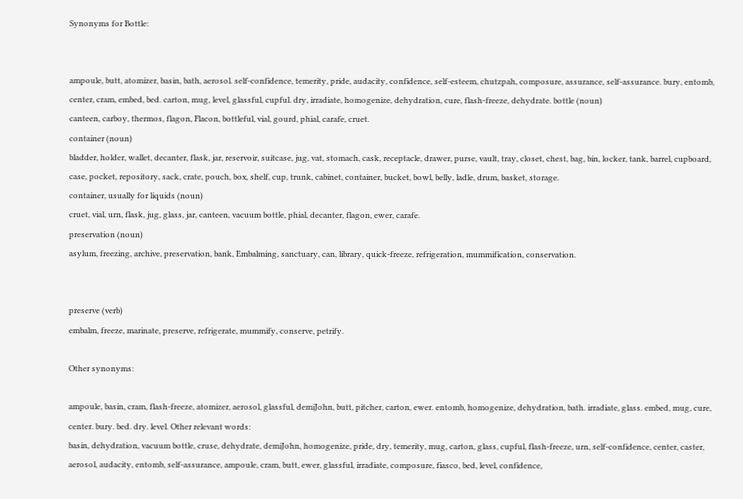Synonyms for Bottle:


ampoule, butt, atomizer, basin, bath, aerosol. self-confidence, temerity, pride, audacity, confidence, self-esteem, chutzpah, composure, assurance, self-assurance. bury, entomb, center, cram, embed, bed. carton, mug, level, glassful, cupful. dry, irradiate, homogenize, dehydration, cure, flash-freeze, dehydrate. bottle (noun)
canteen, carboy, thermos, flagon, Flacon, bottleful, vial, gourd, phial, carafe, cruet.
container (noun)
bladder, holder, wallet, decanter, flask, jar, reservoir, suitcase, jug, vat, stomach, cask, receptacle, drawer, purse, vault, tray, closet, chest, bag, bin, locker, tank, barrel, cupboard, case, pocket, repository, sack, crate, pouch, box, shelf, cup, trunk, cabinet, container, bucket, bowl, belly, ladle, drum, basket, storage.
container, usually for liquids (noun)
cruet, vial, urn, flask, jug, glass, jar, canteen, vacuum bottle, phial, decanter, flagon, ewer, carafe.
preservation (noun)
asylum, freezing, archive, preservation, bank, Embalming, sanctuary, can, library, quick-freeze, refrigeration, mummification, conservation.


preserve (verb)
embalm, freeze, marinate, preserve, refrigerate, mummify, conserve, petrify.

Other synonyms:

ampoule, basin, cram, flash-freeze, atomizer, aerosol, glassful, demiJohn, butt, pitcher, carton, ewer. entomb, homogenize, dehydration, bath. irradiate, glass. embed, mug, cure, center. bury. bed. dry. level. Other relevant words:
basin, dehydration, vacuum bottle, cruse, dehydrate, demiJohn, homogenize, pride, dry, temerity, mug, carton, glass, cupful, flash-freeze, urn, self-confidence, center, caster, aerosol, audacity, entomb, self-assurance, ampoule, cram, butt, ewer, glassful, irradiate, composure, fiasco, bed, level, confidence,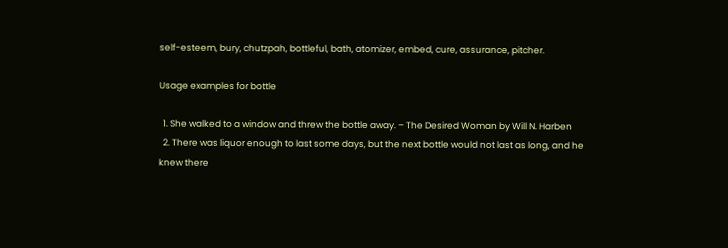self-esteem, bury, chutzpah, bottleful, bath, atomizer, embed, cure, assurance, pitcher.

Usage examples for bottle

  1. She walked to a window and threw the bottle away. – The Desired Woman by Will N. Harben
  2. There was liquor enough to last some days, but the next bottle would not last as long, and he knew there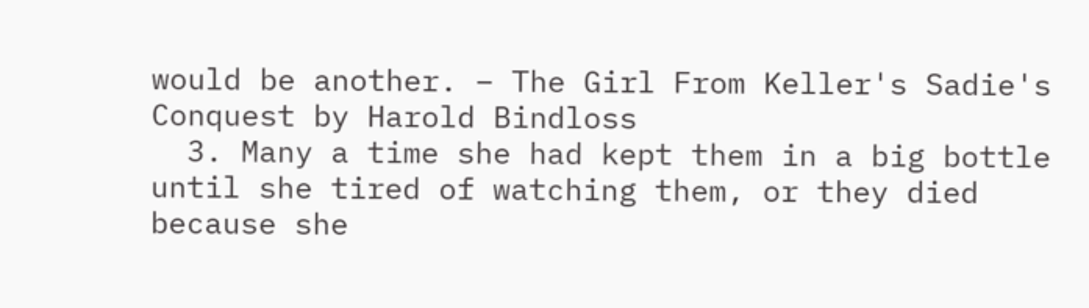would be another. – The Girl From Keller's Sadie's Conquest by Harold Bindloss
  3. Many a time she had kept them in a big bottle until she tired of watching them, or they died because she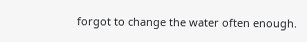forgot to change the water often enough.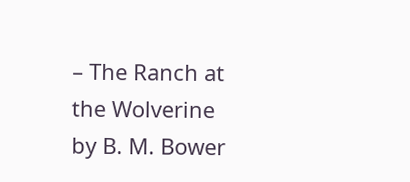– The Ranch at the Wolverine by B. M. Bower